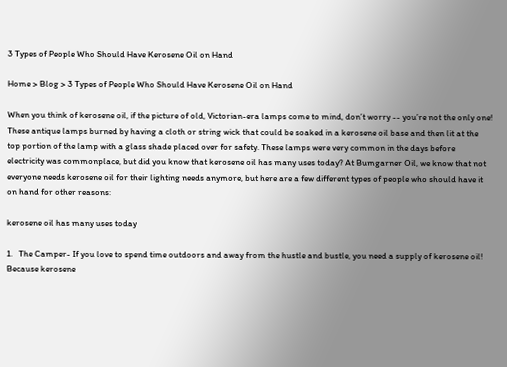3 Types of People Who Should Have Kerosene Oil on Hand

Home > Blog > 3 Types of People Who Should Have Kerosene Oil on Hand

When you think of kerosene oil, if the picture of old, Victorian-era lamps come to mind, don’t worry -- you’re not the only one! These antique lamps burned by having a cloth or string wick that could be soaked in a kerosene oil base and then lit at the top portion of the lamp with a glass shade placed over for safety. These lamps were very common in the days before electricity was commonplace, but did you know that kerosene oil has many uses today? At Bumgarner Oil, we know that not everyone needs kerosene oil for their lighting needs anymore, but here are a few different types of people who should have it on hand for other reasons:

kerosene oil has many uses today

1.   The Camper- If you love to spend time outdoors and away from the hustle and bustle, you need a supply of kerosene oil! Because kerosene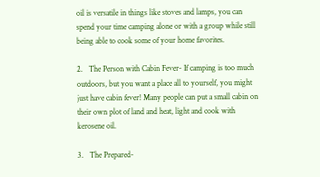oil is versatile in things like stoves and lamps, you can spend your time camping alone or with a group while still being able to cook some of your home favorites.

2.   The Person with Cabin Fever- If camping is too much outdoors, but you want a place all to yourself, you might just have cabin fever! Many people can put a small cabin on their own plot of land and heat, light and cook with kerosene oil.

3.   The Prepared-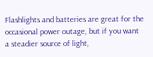Flashlights and batteries are great for the occasional power outage, but if you want a steadier source of light,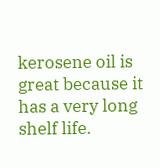kerosene oil is great because it has a very long shelf life.